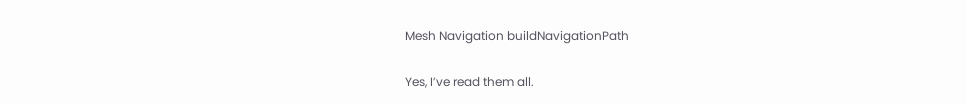Mesh Navigation buildNavigationPath

Yes, I’ve read them all.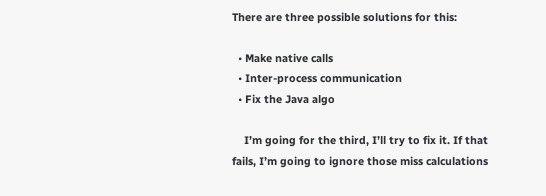There are three possible solutions for this:

  • Make native calls
  • Inter-process communication
  • Fix the Java algo

    I’m going for the third, I’ll try to fix it. If that fails, I’m going to ignore those miss calculations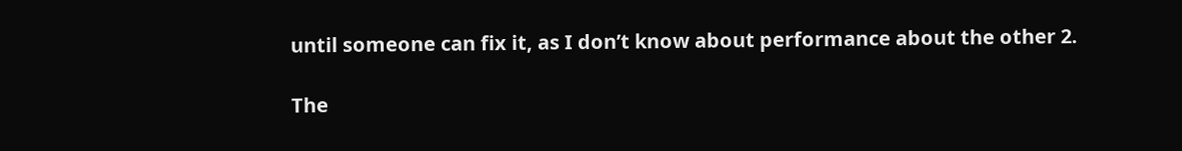until someone can fix it, as I don’t know about performance about the other 2.

The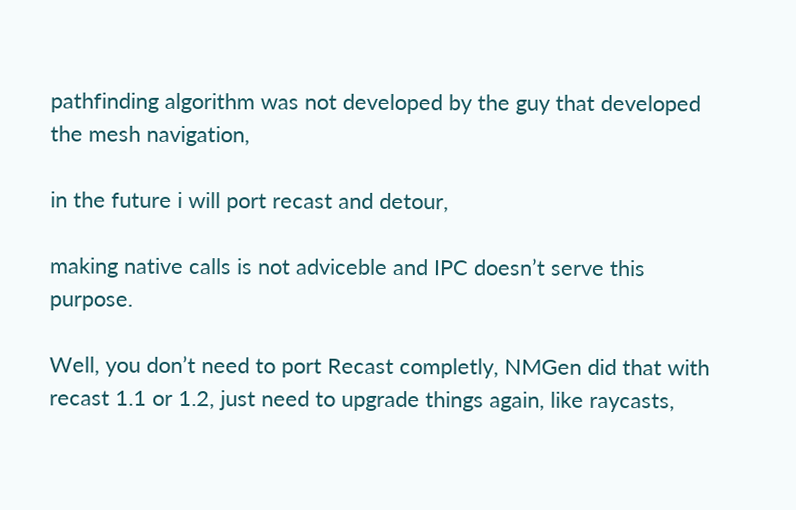pathfinding algorithm was not developed by the guy that developed the mesh navigation,

in the future i will port recast and detour,

making native calls is not adviceble and IPC doesn’t serve this purpose.

Well, you don’t need to port Recast completly, NMGen did that with recast 1.1 or 1.2, just need to upgrade things again, like raycasts,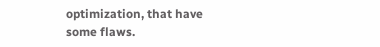optimization, that have some flaws.